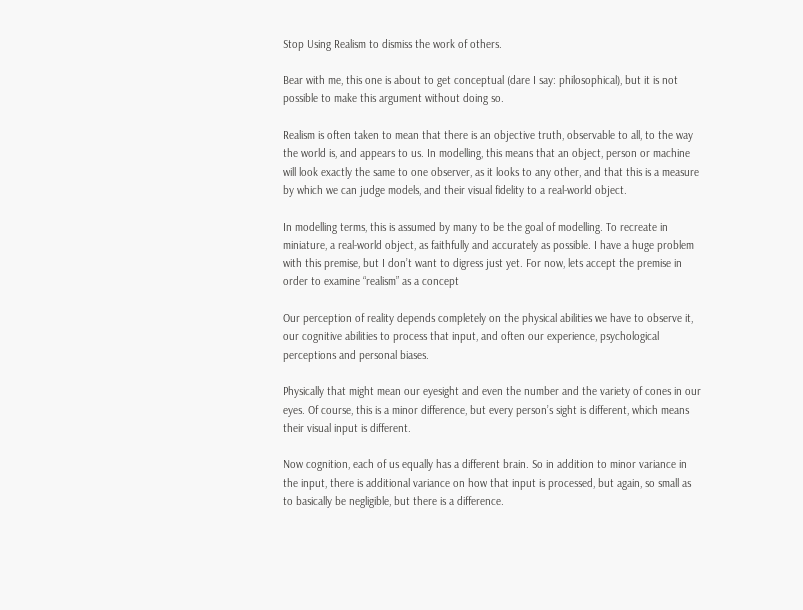Stop Using Realism to dismiss the work of others.

Bear with me, this one is about to get conceptual (dare I say: philosophical), but it is not possible to make this argument without doing so.

Realism is often taken to mean that there is an objective truth, observable to all, to the way the world is, and appears to us. In modelling, this means that an object, person or machine will look exactly the same to one observer, as it looks to any other, and that this is a measure by which we can judge models, and their visual fidelity to a real-world object.

In modelling terms, this is assumed by many to be the goal of modelling. To recreate in miniature, a real-world object, as faithfully and accurately as possible. I have a huge problem with this premise, but I don’t want to digress just yet. For now, lets accept the premise in order to examine “realism” as a concept

Our perception of reality depends completely on the physical abilities we have to observe it, our cognitive abilities to process that input, and often our experience, psychological perceptions and personal biases.

Physically that might mean our eyesight and even the number and the variety of cones in our eyes. Of course, this is a minor difference, but every person’s sight is different, which means their visual input is different.

Now cognition, each of us equally has a different brain. So in addition to minor variance in the input, there is additional variance on how that input is processed, but again, so small as to basically be negligible, but there is a difference.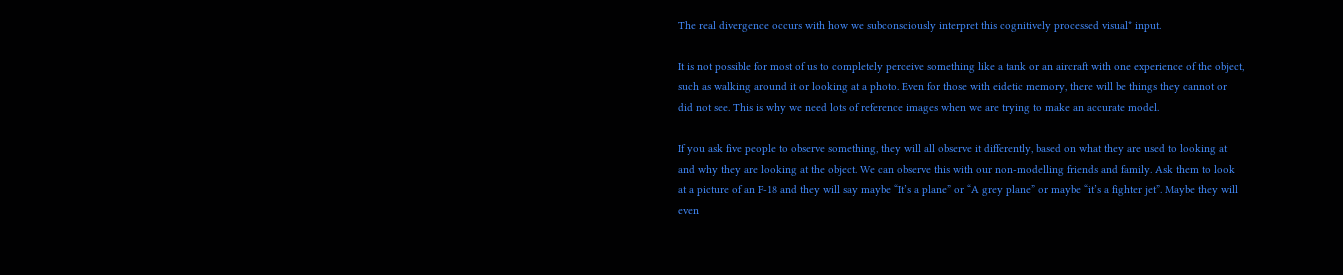The real divergence occurs with how we subconsciously interpret this cognitively processed visual* input.

It is not possible for most of us to completely perceive something like a tank or an aircraft with one experience of the object, such as walking around it or looking at a photo. Even for those with eidetic memory, there will be things they cannot or did not see. This is why we need lots of reference images when we are trying to make an accurate model.

If you ask five people to observe something, they will all observe it differently, based on what they are used to looking at and why they are looking at the object. We can observe this with our non-modelling friends and family. Ask them to look at a picture of an F-18 and they will say maybe “It’s a plane” or “A grey plane” or maybe “it’s a fighter jet”. Maybe they will even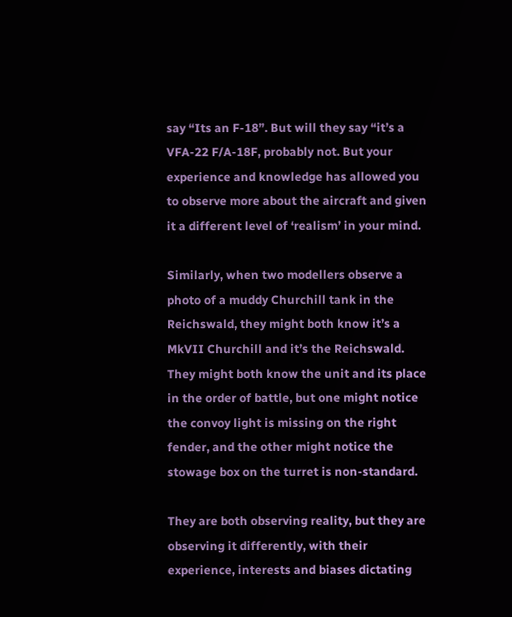say “Its an F-18”. But will they say “it’s a VFA-22 F/A-18F, probably not. But your experience and knowledge has allowed you to observe more about the aircraft and given it a different level of ‘realism’ in your mind.

Similarly, when two modellers observe a photo of a muddy Churchill tank in the Reichswald, they might both know it’s a MkVII Churchill and it’s the Reichswald. They might both know the unit and its place in the order of battle, but one might notice the convoy light is missing on the right fender, and the other might notice the stowage box on the turret is non-standard.

They are both observing reality, but they are observing it differently, with their experience, interests and biases dictating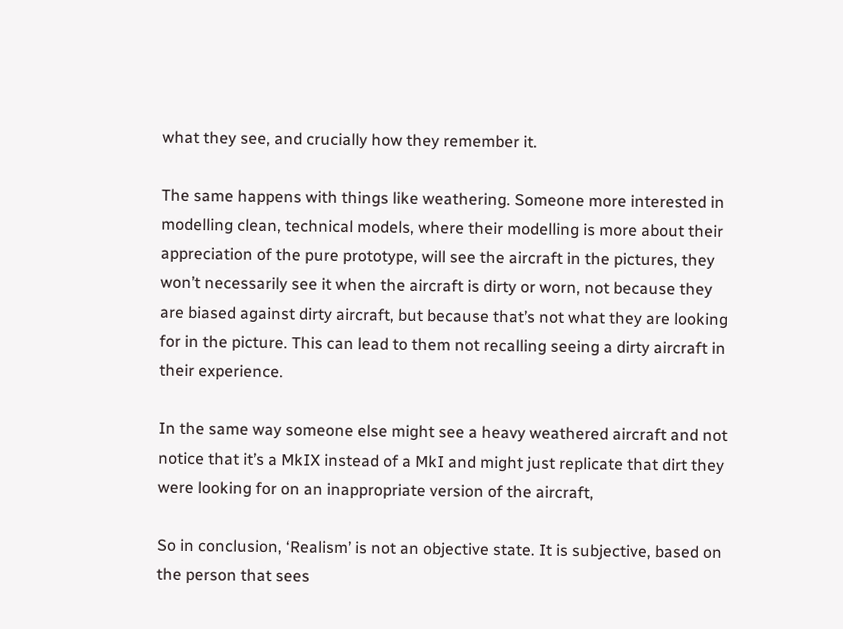what they see, and crucially how they remember it.

The same happens with things like weathering. Someone more interested in modelling clean, technical models, where their modelling is more about their appreciation of the pure prototype, will see the aircraft in the pictures, they won’t necessarily see it when the aircraft is dirty or worn, not because they are biased against dirty aircraft, but because that’s not what they are looking for in the picture. This can lead to them not recalling seeing a dirty aircraft in their experience.

In the same way someone else might see a heavy weathered aircraft and not notice that it’s a MkIX instead of a MkI and might just replicate that dirt they were looking for on an inappropriate version of the aircraft,

So in conclusion, ‘Realism’ is not an objective state. It is subjective, based on the person that sees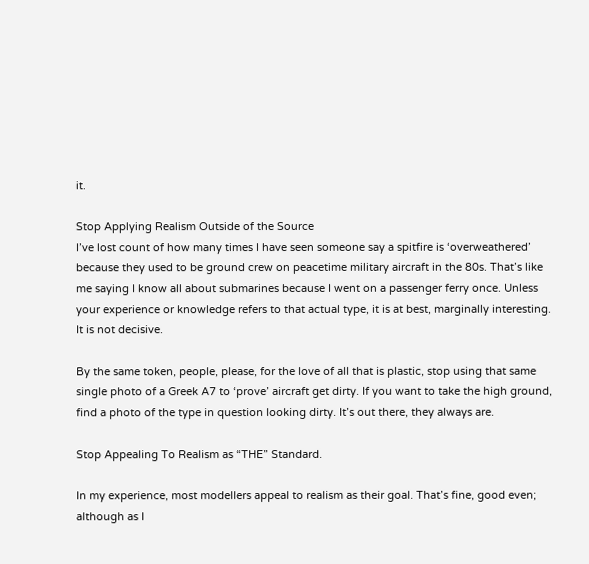it.

Stop Applying Realism Outside of the Source
I’ve lost count of how many times I have seen someone say a spitfire is ‘overweathered’ because they used to be ground crew on peacetime military aircraft in the 80s. That’s like me saying I know all about submarines because I went on a passenger ferry once. Unless your experience or knowledge refers to that actual type, it is at best, marginally interesting. It is not decisive.

By the same token, people, please, for the love of all that is plastic, stop using that same single photo of a Greek A7 to ‘prove’ aircraft get dirty. If you want to take the high ground, find a photo of the type in question looking dirty. It’s out there, they always are.

Stop Appealing To Realism as “THE” Standard.

In my experience, most modellers appeal to realism as their goal. That’s fine, good even; although as I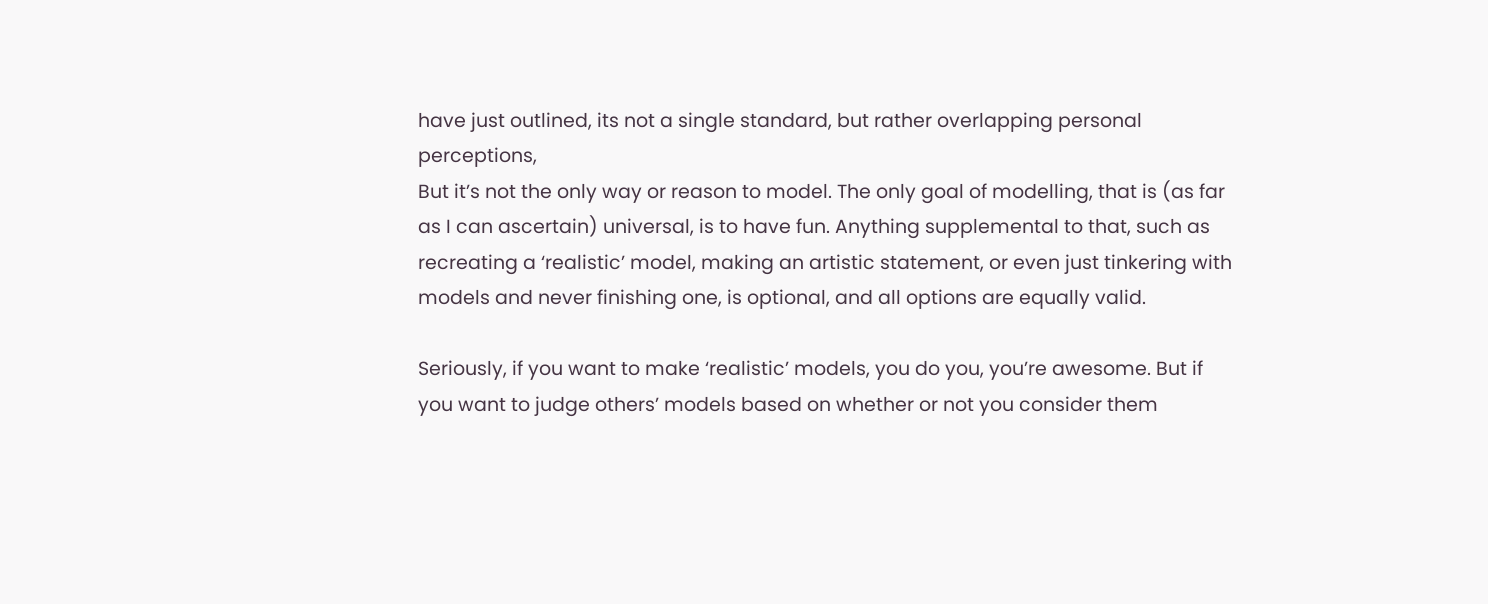have just outlined, its not a single standard, but rather overlapping personal perceptions,
But it’s not the only way or reason to model. The only goal of modelling, that is (as far as I can ascertain) universal, is to have fun. Anything supplemental to that, such as recreating a ‘realistic’ model, making an artistic statement, or even just tinkering with models and never finishing one, is optional, and all options are equally valid.

Seriously, if you want to make ‘realistic’ models, you do you, you’re awesome. But if you want to judge others’ models based on whether or not you consider them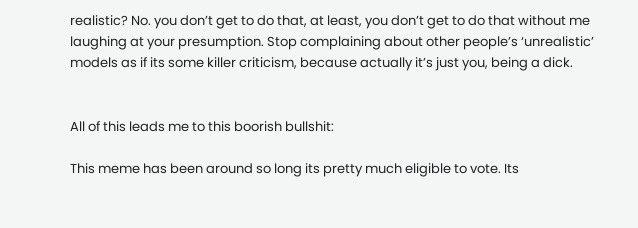realistic? No. you don’t get to do that, at least, you don’t get to do that without me laughing at your presumption. Stop complaining about other people’s ‘unrealistic’ models as if its some killer criticism, because actually it’s just you, being a dick.


All of this leads me to this boorish bullshit:

This meme has been around so long its pretty much eligible to vote. Its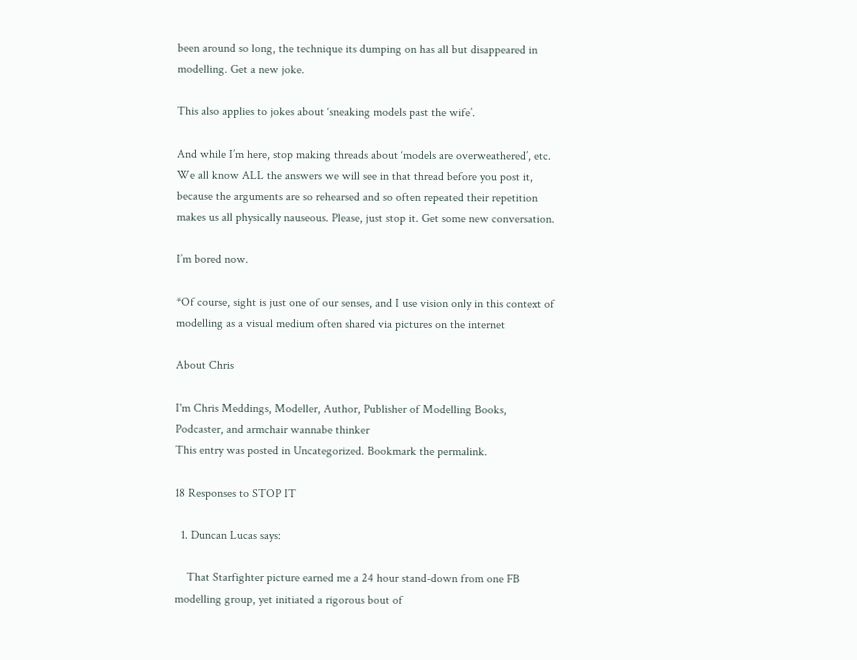been around so long, the technique its dumping on has all but disappeared in modelling. Get a new joke.

This also applies to jokes about ‘sneaking models past the wife’.

And while I’m here, stop making threads about ‘models are overweathered’, etc. We all know ALL the answers we will see in that thread before you post it, because the arguments are so rehearsed and so often repeated their repetition makes us all physically nauseous. Please, just stop it. Get some new conversation.

I’m bored now.

*Of course, sight is just one of our senses, and I use vision only in this context of modelling as a visual medium often shared via pictures on the internet

About Chris

I'm Chris Meddings, Modeller, Author, Publisher of Modelling Books, Podcaster, and armchair wannabe thinker
This entry was posted in Uncategorized. Bookmark the permalink.

18 Responses to STOP IT

  1. Duncan Lucas says:

    That Starfighter picture earned me a 24 hour stand-down from one FB modelling group, yet initiated a rigorous bout of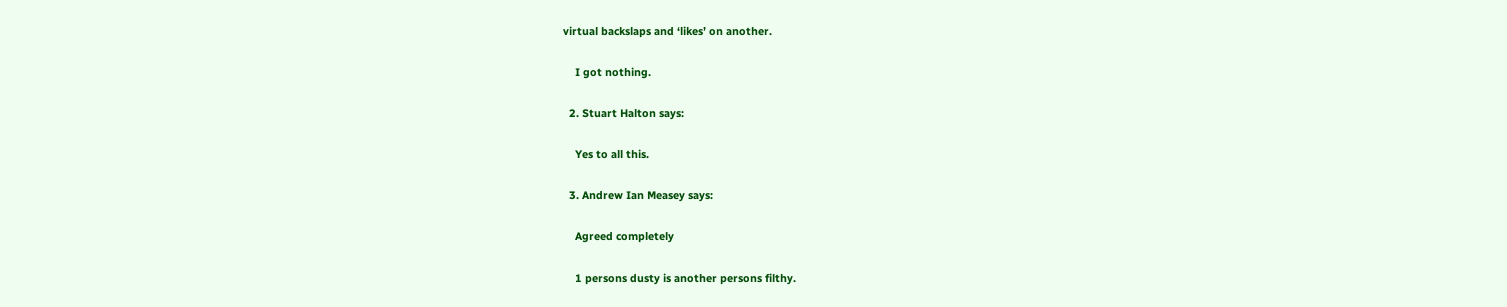virtual backslaps and ‘likes’ on another.

    I got nothing.

  2. Stuart Halton says:

    Yes to all this.

  3. Andrew Ian Measey says:

    Agreed completely

    1 persons dusty is another persons filthy.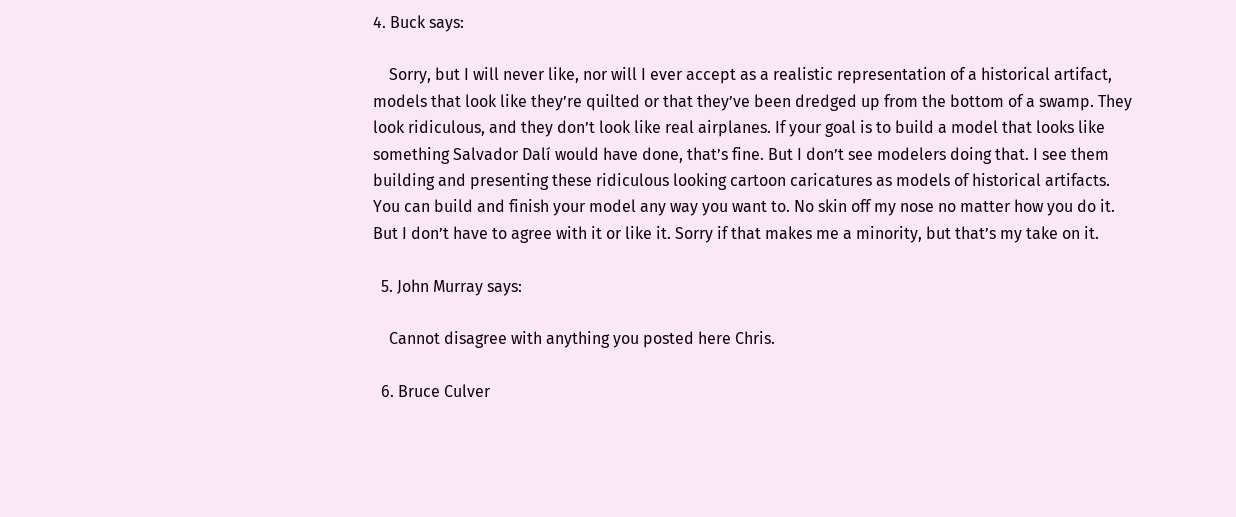4. Buck says:

    Sorry, but I will never like, nor will I ever accept as a realistic representation of a historical artifact, models that look like they’re quilted or that they’ve been dredged up from the bottom of a swamp. They look ridiculous, and they don’t look like real airplanes. If your goal is to build a model that looks like something Salvador Dalí would have done, that’s fine. But I don’t see modelers doing that. I see them building and presenting these ridiculous looking cartoon caricatures as models of historical artifacts. You can build and finish your model any way you want to. No skin off my nose no matter how you do it. But I don’t have to agree with it or like it. Sorry if that makes me a minority, but that’s my take on it.

  5. John Murray says:

    Cannot disagree with anything you posted here Chris.

  6. Bruce Culver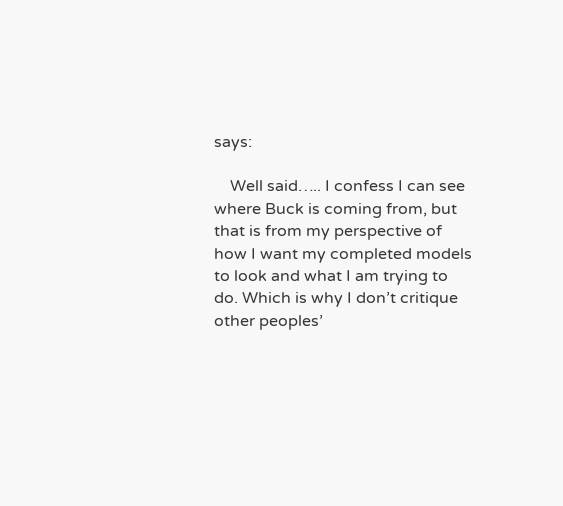says:

    Well said….. I confess I can see where Buck is coming from, but that is from my perspective of how I want my completed models to look and what I am trying to do. Which is why I don’t critique other peoples’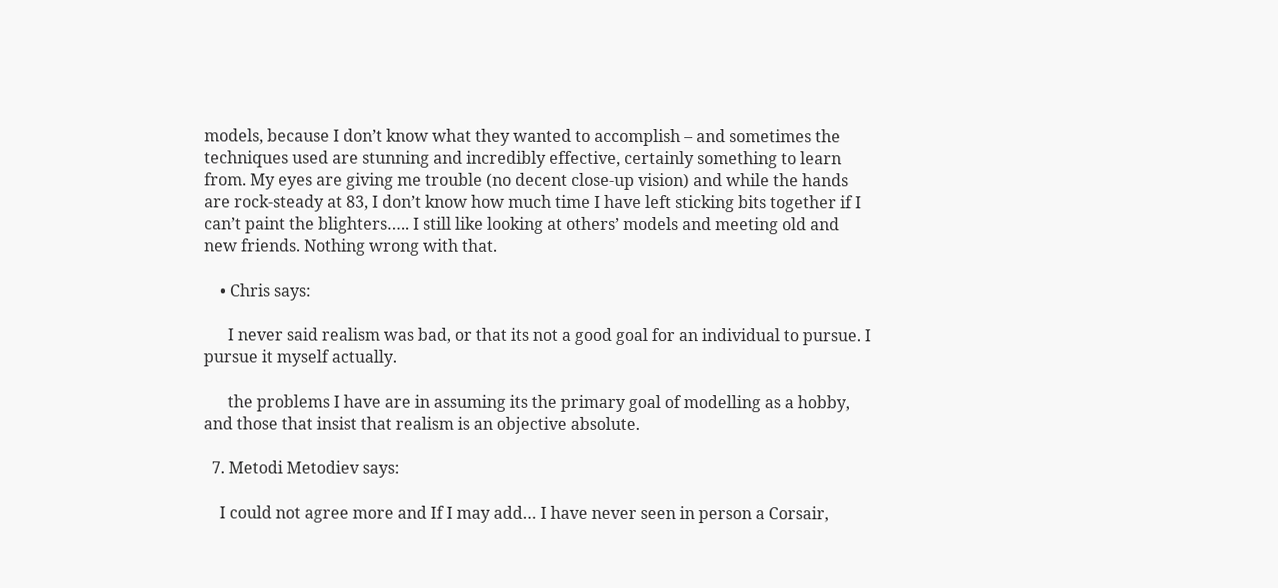models, because I don’t know what they wanted to accomplish – and sometimes the techniques used are stunning and incredibly effective, certainly something to learn from. My eyes are giving me trouble (no decent close-up vision) and while the hands are rock-steady at 83, I don’t know how much time I have left sticking bits together if I can’t paint the blighters….. I still like looking at others’ models and meeting old and new friends. Nothing wrong with that.

    • Chris says:

      I never said realism was bad, or that its not a good goal for an individual to pursue. I pursue it myself actually.

      the problems I have are in assuming its the primary goal of modelling as a hobby, and those that insist that realism is an objective absolute.

  7. Metodi Metodiev says:

    I could not agree more and If I may add… I have never seen in person a Corsair,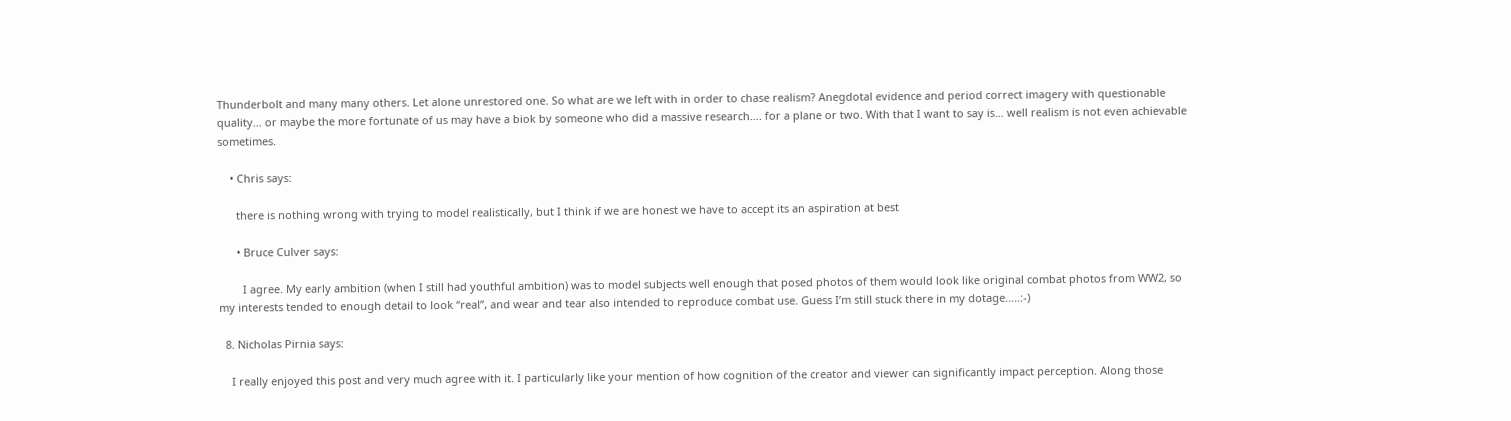Thunderbolt and many many others. Let alone unrestored one. So what are we left with in order to chase realism? Anegdotal evidence and period correct imagery with questionable quality… or maybe the more fortunate of us may have a biok by someone who did a massive research…. for a plane or two. With that I want to say is… well realism is not even achievable sometimes.

    • Chris says:

      there is nothing wrong with trying to model realistically, but I think if we are honest we have to accept its an aspiration at best

      • Bruce Culver says:

        I agree. My early ambition (when I still had youthful ambition) was to model subjects well enough that posed photos of them would look like original combat photos from WW2, so my interests tended to enough detail to look “real”, and wear and tear also intended to reproduce combat use. Guess I’m still stuck there in my dotage…..:-)

  8. Nicholas Pirnia says:

    I really enjoyed this post and very much agree with it. I particularly like your mention of how cognition of the creator and viewer can significantly impact perception. Along those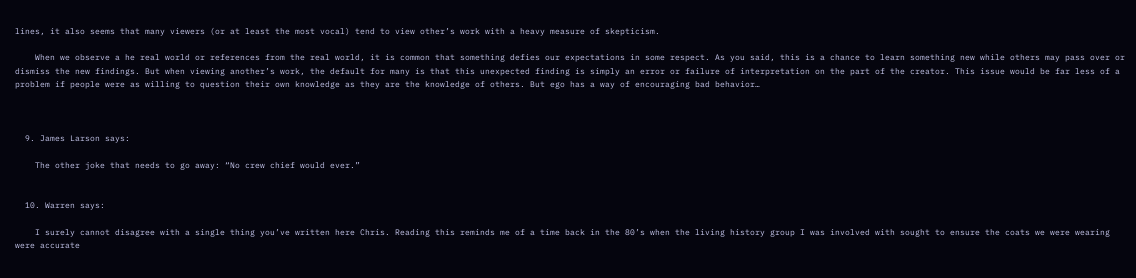lines, it also seems that many viewers (or at least the most vocal) tend to view other’s work with a heavy measure of skepticism.

    When we observe a he real world or references from the real world, it is common that something defies our expectations in some respect. As you said, this is a chance to learn something new while others may pass over or dismiss the new findings. But when viewing another’s work, the default for many is that this unexpected finding is simply an error or failure of interpretation on the part of the creator. This issue would be far less of a problem if people were as willing to question their own knowledge as they are the knowledge of others. But ego has a way of encouraging bad behavior…



  9. James Larson says:

    The other joke that needs to go away: “No crew chief would ever.”


  10. Warren says:

    I surely cannot disagree with a single thing you’ve written here Chris. Reading this reminds me of a time back in the 80’s when the living history group I was involved with sought to ensure the coats we were wearing were accurate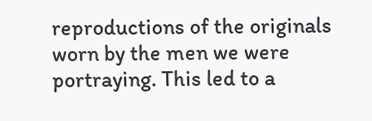reproductions of the originals worn by the men we were portraying. This led to a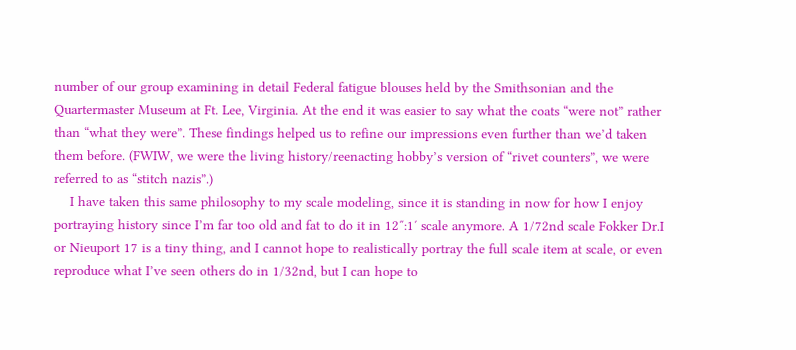number of our group examining in detail Federal fatigue blouses held by the Smithsonian and the Quartermaster Museum at Ft. Lee, Virginia. At the end it was easier to say what the coats “were not” rather than “what they were”. These findings helped us to refine our impressions even further than we’d taken them before. (FWIW, we were the living history/reenacting hobby’s version of “rivet counters”, we were referred to as “stitch nazis”.)
    I have taken this same philosophy to my scale modeling, since it is standing in now for how I enjoy portraying history since I’m far too old and fat to do it in 12″:1′ scale anymore. A 1/72nd scale Fokker Dr.I or Nieuport 17 is a tiny thing, and I cannot hope to realistically portray the full scale item at scale, or even reproduce what I’ve seen others do in 1/32nd, but I can hope to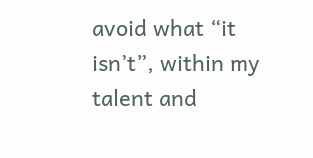avoid what “it isn’t”, within my talent and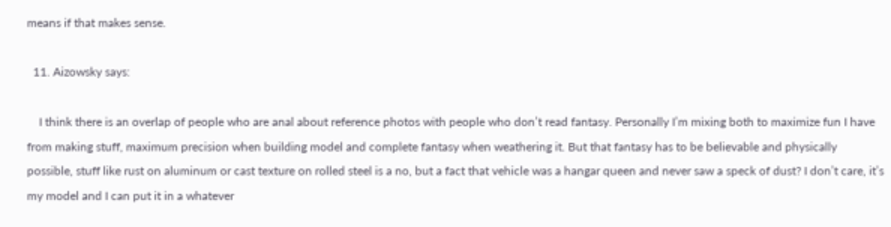means if that makes sense.

  11. Aizowsky says:

    I think there is an overlap of people who are anal about reference photos with people who don’t read fantasy. Personally I’m mixing both to maximize fun I have from making stuff, maximum precision when building model and complete fantasy when weathering it. But that fantasy has to be believable and physically possible, stuff like rust on aluminum or cast texture on rolled steel is a no, but a fact that vehicle was a hangar queen and never saw a speck of dust? I don’t care, it’s my model and I can put it in a whatever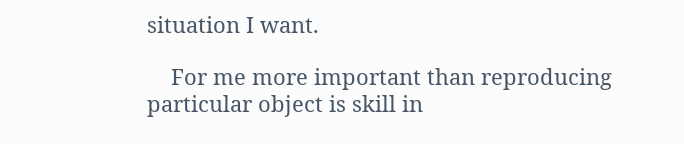situation I want.

    For me more important than reproducing particular object is skill in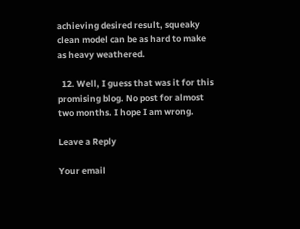achieving desired result, squeaky clean model can be as hard to make as heavy weathered.

  12. Well, I guess that was it for this promising blog. No post for almost two months. I hope I am wrong.

Leave a Reply

Your email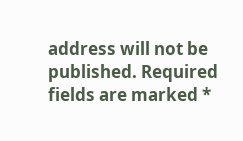address will not be published. Required fields are marked *